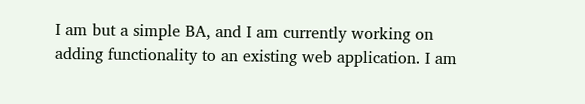I am but a simple BA, and I am currently working on adding functionality to an existing web application. I am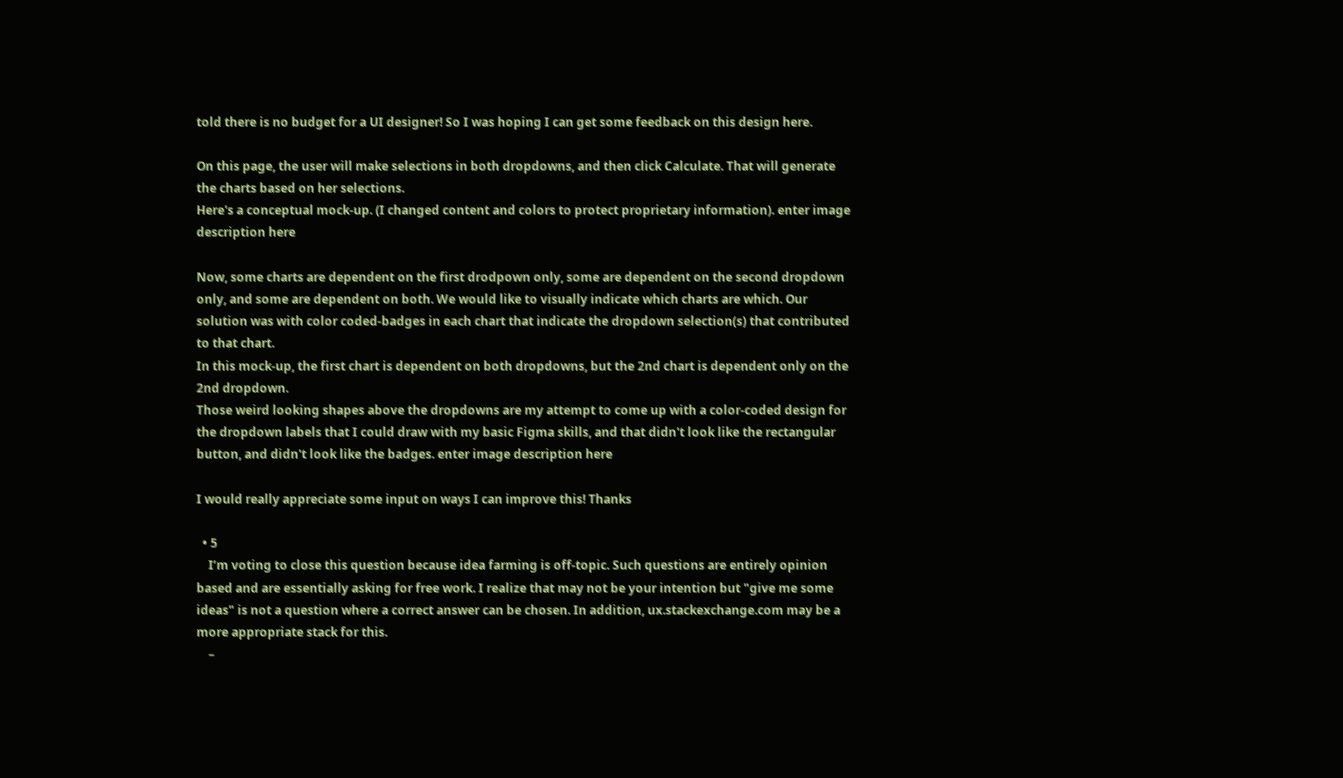told there is no budget for a UI designer! So I was hoping I can get some feedback on this design here.

On this page, the user will make selections in both dropdowns, and then click Calculate. That will generate the charts based on her selections.
Here's a conceptual mock-up. (I changed content and colors to protect proprietary information). enter image description here

Now, some charts are dependent on the first drodpown only, some are dependent on the second dropdown only, and some are dependent on both. We would like to visually indicate which charts are which. Our solution was with color coded-badges in each chart that indicate the dropdown selection(s) that contributed to that chart.
In this mock-up, the first chart is dependent on both dropdowns, but the 2nd chart is dependent only on the 2nd dropdown.
Those weird looking shapes above the dropdowns are my attempt to come up with a color-coded design for the dropdown labels that I could draw with my basic Figma skills, and that didn't look like the rectangular button, and didn't look like the badges. enter image description here

I would really appreciate some input on ways I can improve this! Thanks

  • 5
    I’m voting to close this question because idea farming is off-topic. Such questions are entirely opinion based and are essentially asking for free work. I realize that may not be your intention but "give me some ideas" is not a question where a correct answer can be chosen. In addition, ux.stackexchange.com may be a more appropriate stack for this.
    –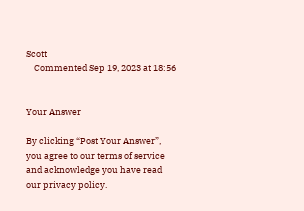Scott
    Commented Sep 19, 2023 at 18:56


Your Answer

By clicking “Post Your Answer”, you agree to our terms of service and acknowledge you have read our privacy policy.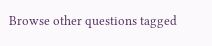Browse other questions tagged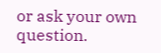or ask your own question.